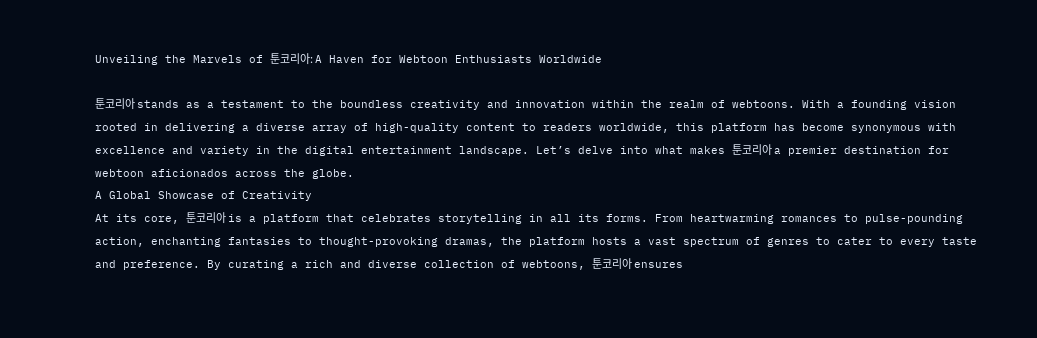Unveiling the Marvels of 툰코리아: A Haven for Webtoon Enthusiasts Worldwide

툰코리아 stands as a testament to the boundless creativity and innovation within the realm of webtoons. With a founding vision rooted in delivering a diverse array of high-quality content to readers worldwide, this platform has become synonymous with excellence and variety in the digital entertainment landscape. Let’s delve into what makes 툰코리아 a premier destination for webtoon aficionados across the globe.
A Global Showcase of Creativity
At its core, 툰코리아 is a platform that celebrates storytelling in all its forms. From heartwarming romances to pulse-pounding action, enchanting fantasies to thought-provoking dramas, the platform hosts a vast spectrum of genres to cater to every taste and preference. By curating a rich and diverse collection of webtoons, 툰코리아 ensures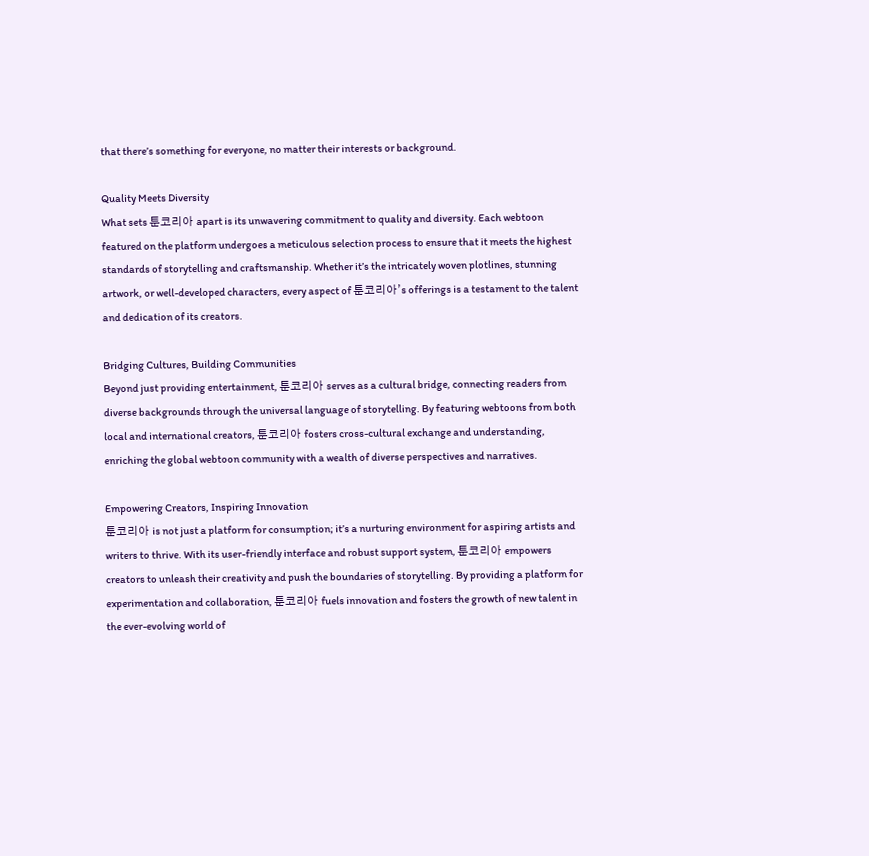that there’s something for everyone, no matter their interests or background.

Quality Meets Diversity
What sets 툰코리아 apart is its unwavering commitment to quality and diversity. Each webtoon featured on the platform undergoes a meticulous selection process to ensure that it meets the highest standards of storytelling and craftsmanship. Whether it’s the intricately woven plotlines, stunning artwork, or well-developed characters, every aspect of 툰코리아’s offerings is a testament to the talent and dedication of its creators.

Bridging Cultures, Building Communities
Beyond just providing entertainment, 툰코리아 serves as a cultural bridge, connecting readers from diverse backgrounds through the universal language of storytelling. By featuring webtoons from both local and international creators, 툰코리아 fosters cross-cultural exchange and understanding, enriching the global webtoon community with a wealth of diverse perspectives and narratives.

Empowering Creators, Inspiring Innovation
툰코리아 is not just a platform for consumption; it’s a nurturing environment for aspiring artists and writers to thrive. With its user-friendly interface and robust support system, 툰코리아 empowers creators to unleash their creativity and push the boundaries of storytelling. By providing a platform for experimentation and collaboration, 툰코리아 fuels innovation and fosters the growth of new talent in the ever-evolving world of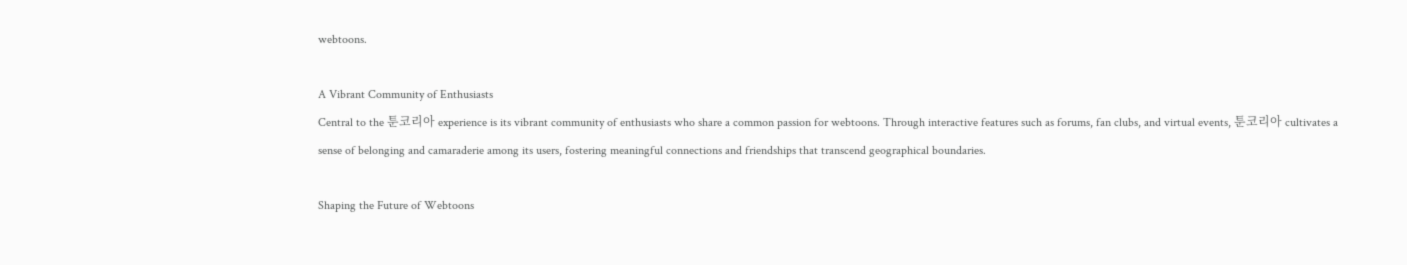webtoons.

A Vibrant Community of Enthusiasts
Central to the 툰코리아 experience is its vibrant community of enthusiasts who share a common passion for webtoons. Through interactive features such as forums, fan clubs, and virtual events, 툰코리아 cultivates a sense of belonging and camaraderie among its users, fostering meaningful connections and friendships that transcend geographical boundaries.

Shaping the Future of Webtoons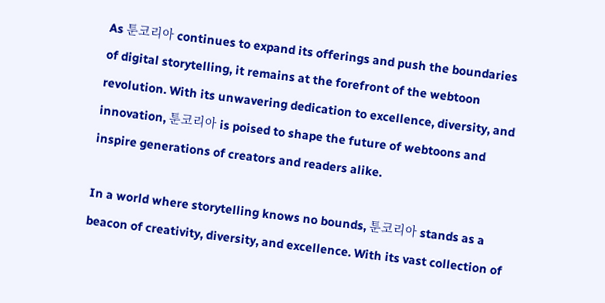As 툰코리아 continues to expand its offerings and push the boundaries of digital storytelling, it remains at the forefront of the webtoon revolution. With its unwavering dedication to excellence, diversity, and innovation, 툰코리아 is poised to shape the future of webtoons and inspire generations of creators and readers alike.

In a world where storytelling knows no bounds, 툰코리아 stands as a beacon of creativity, diversity, and excellence. With its vast collection of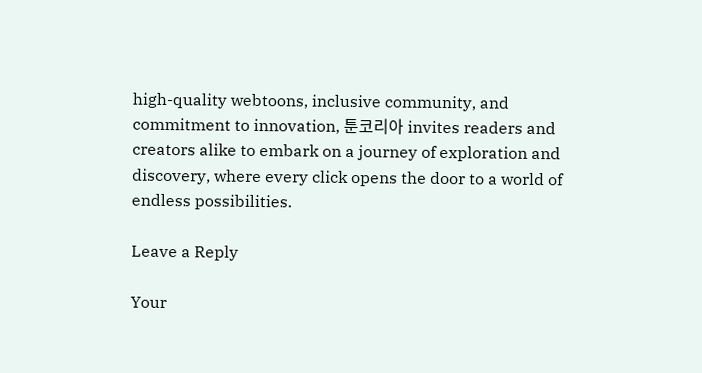high-quality webtoons, inclusive community, and commitment to innovation, 툰코리아 invites readers and creators alike to embark on a journey of exploration and discovery, where every click opens the door to a world of endless possibilities.

Leave a Reply

Your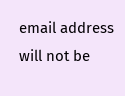email address will not be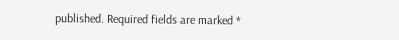published. Required fields are marked *